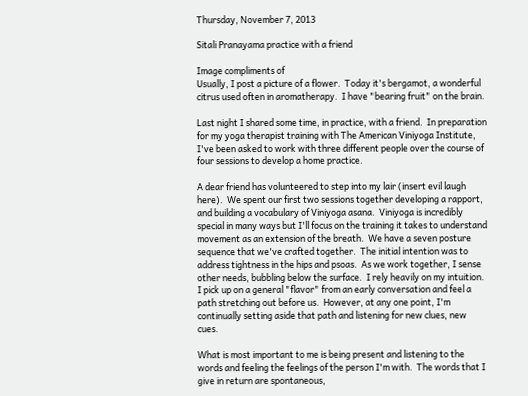Thursday, November 7, 2013

Sitali Pranayama practice with a friend

Image compliments of
Usually, I post a picture of a flower.  Today it's bergamot, a wonderful citrus used often in aromatherapy.  I have "bearing fruit" on the brain.

Last night I shared some time, in practice, with a friend.  In preparation for my yoga therapist training with The American Viniyoga Institute, I've been asked to work with three different people over the course of four sessions to develop a home practice.

A dear friend has volunteered to step into my lair (insert evil laugh here).  We spent our first two sessions together developing a rapport, and building a vocabulary of Viniyoga asana.  Viniyoga is incredibly special in many ways but I'll focus on the training it takes to understand movement as an extension of the breath.  We have a seven posture sequence that we've crafted together.  The initial intention was to address tightness in the hips and psoas.  As we work together, I sense other needs, bubbling below the surface.  I rely heavily on my intuition.  I pick up on a general "flavor" from an early conversation and feel a path stretching out before us.  However, at any one point, I'm continually setting aside that path and listening for new clues, new cues.

What is most important to me is being present and listening to the words and feeling the feelings of the person I'm with.  The words that I give in return are spontaneous,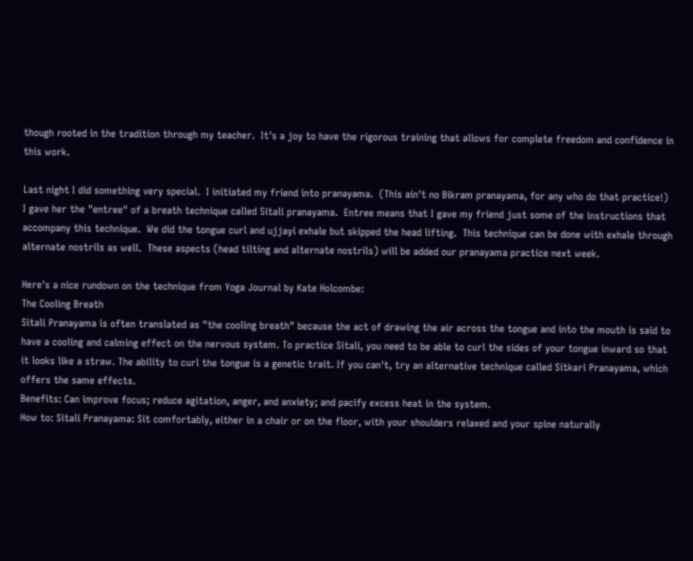though rooted in the tradition through my teacher.  It's a joy to have the rigorous training that allows for complete freedom and confidence in this work.

Last night I did something very special.  I initiated my friend into pranayama.  (This ain't no Bikram pranayama, for any who do that practice!)  I gave her the "entree" of a breath technique called Sitali pranayama.  Entree means that I gave my friend just some of the instructions that accompany this technique.  We did the tongue curl and ujjayi exhale but skipped the head lifting.  This technique can be done with exhale through alternate nostrils as well.  These aspects (head tilting and alternate nostrils) will be added our pranayama practice next week.

Here's a nice rundown on the technique from Yoga Journal by Kate Holcombe:
The Cooling Breath
Sitali Pranayama is often translated as "the cooling breath" because the act of drawing the air across the tongue and into the mouth is said to have a cooling and calming effect on the nervous system. To practice Sitali, you need to be able to curl the sides of your tongue inward so that it looks like a straw. The ability to curl the tongue is a genetic trait. If you can't, try an alternative technique called Sitkari Pranayama, which offers the same effects.
Benefits: Can improve focus; reduce agitation, anger, and anxiety; and pacify excess heat in the system.
How to: Sitali Pranayama: Sit comfortably, either in a chair or on the floor, with your shoulders relaxed and your spine naturally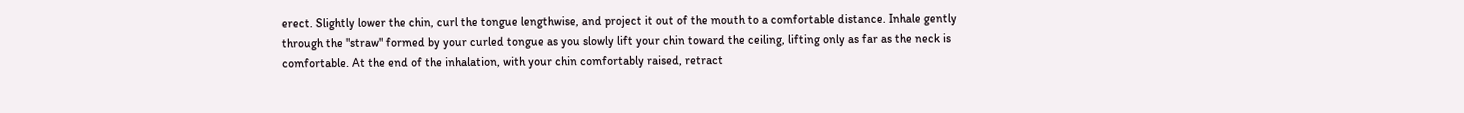erect. Slightly lower the chin, curl the tongue lengthwise, and project it out of the mouth to a comfortable distance. Inhale gently through the "straw" formed by your curled tongue as you slowly lift your chin toward the ceiling, lifting only as far as the neck is comfortable. At the end of the inhalation, with your chin comfortably raised, retract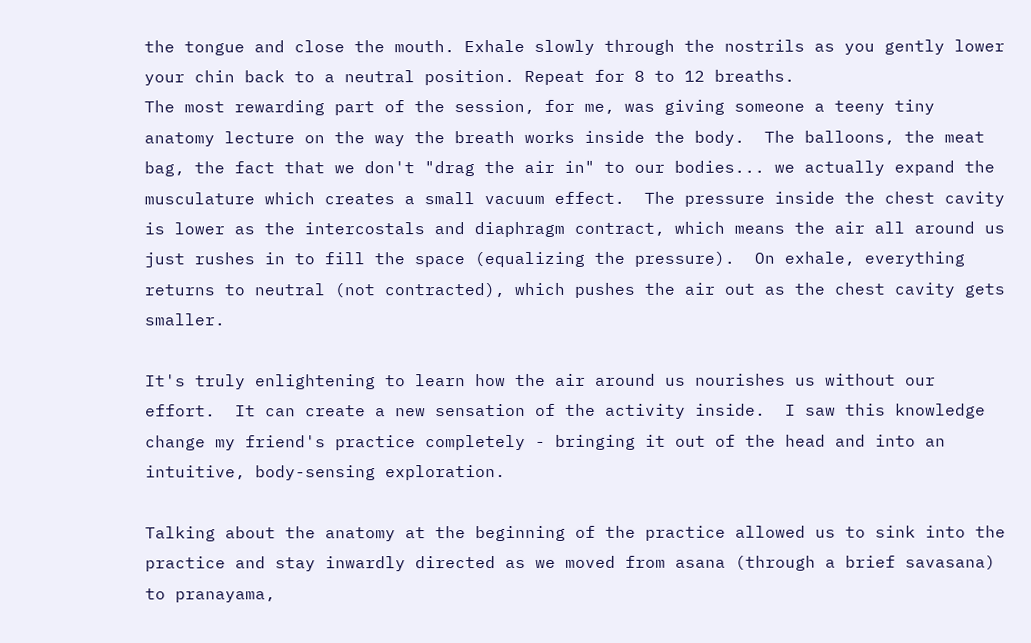the tongue and close the mouth. Exhale slowly through the nostrils as you gently lower your chin back to a neutral position. Repeat for 8 to 12 breaths.
The most rewarding part of the session, for me, was giving someone a teeny tiny anatomy lecture on the way the breath works inside the body.  The balloons, the meat bag, the fact that we don't "drag the air in" to our bodies... we actually expand the musculature which creates a small vacuum effect.  The pressure inside the chest cavity is lower as the intercostals and diaphragm contract, which means the air all around us just rushes in to fill the space (equalizing the pressure).  On exhale, everything returns to neutral (not contracted), which pushes the air out as the chest cavity gets smaller.

It's truly enlightening to learn how the air around us nourishes us without our effort.  It can create a new sensation of the activity inside.  I saw this knowledge change my friend's practice completely - bringing it out of the head and into an intuitive, body-sensing exploration.

Talking about the anatomy at the beginning of the practice allowed us to sink into the practice and stay inwardly directed as we moved from asana (through a brief savasana) to pranayama,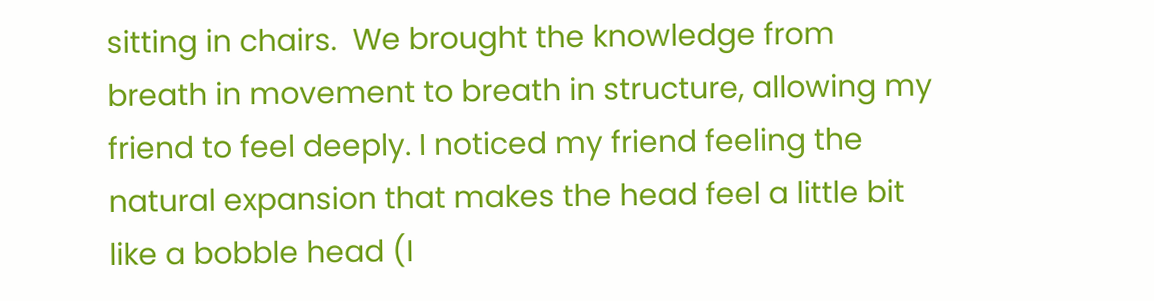sitting in chairs.  We brought the knowledge from breath in movement to breath in structure, allowing my friend to feel deeply. I noticed my friend feeling the natural expansion that makes the head feel a little bit like a bobble head (I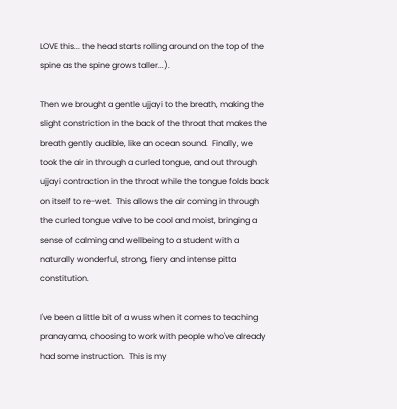LOVE this... the head starts rolling around on the top of the spine as the spine grows taller...).

Then we brought a gentle ujjayi to the breath, making the slight constriction in the back of the throat that makes the breath gently audible, like an ocean sound.  Finally, we took the air in through a curled tongue, and out through ujjayi contraction in the throat while the tongue folds back on itself to re-wet.  This allows the air coming in through the curled tongue valve to be cool and moist, bringing a sense of calming and wellbeing to a student with a naturally wonderful, strong, fiery and intense pitta constitution.

I've been a little bit of a wuss when it comes to teaching pranayama, choosing to work with people who've already had some instruction.  This is my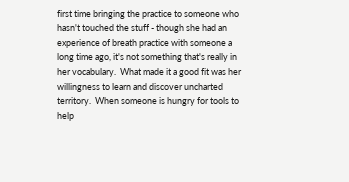first time bringing the practice to someone who hasn't touched the stuff - though she had an experience of breath practice with someone a long time ago, it's not something that's really in her vocabulary.  What made it a good fit was her willingness to learn and discover uncharted territory.  When someone is hungry for tools to help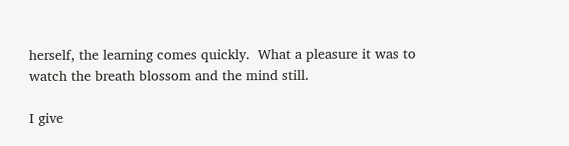herself, the learning comes quickly.  What a pleasure it was to watch the breath blossom and the mind still.

I give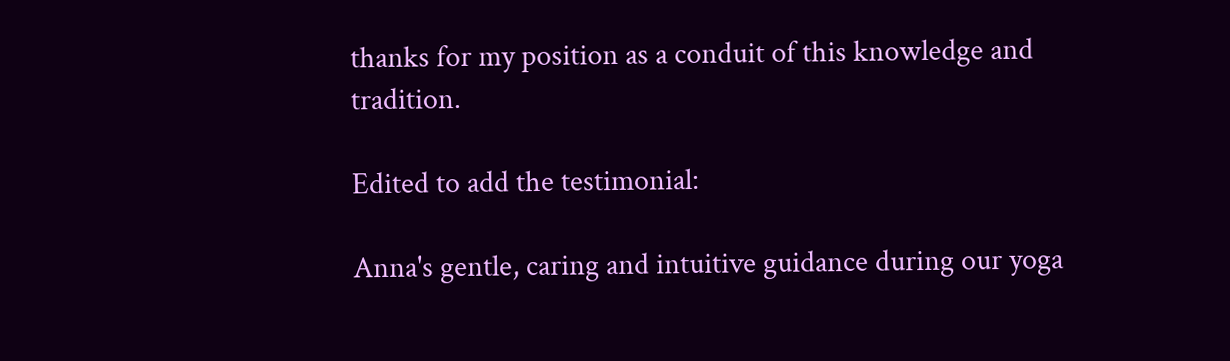thanks for my position as a conduit of this knowledge and tradition.

Edited to add the testimonial:

Anna's gentle, caring and intuitive guidance during our yoga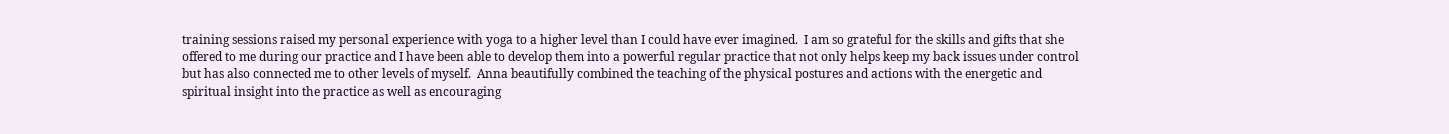training sessions raised my personal experience with yoga to a higher level than I could have ever imagined.  I am so grateful for the skills and gifts that she offered to me during our practice and I have been able to develop them into a powerful regular practice that not only helps keep my back issues under control but has also connected me to other levels of myself.  Anna beautifully combined the teaching of the physical postures and actions with the energetic and spiritual insight into the practice as well as encouraging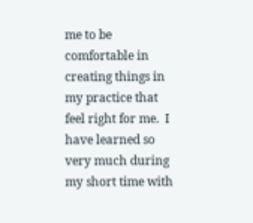me to be comfortable in creating things in my practice that feel right for me.  I have learned so very much during my short time with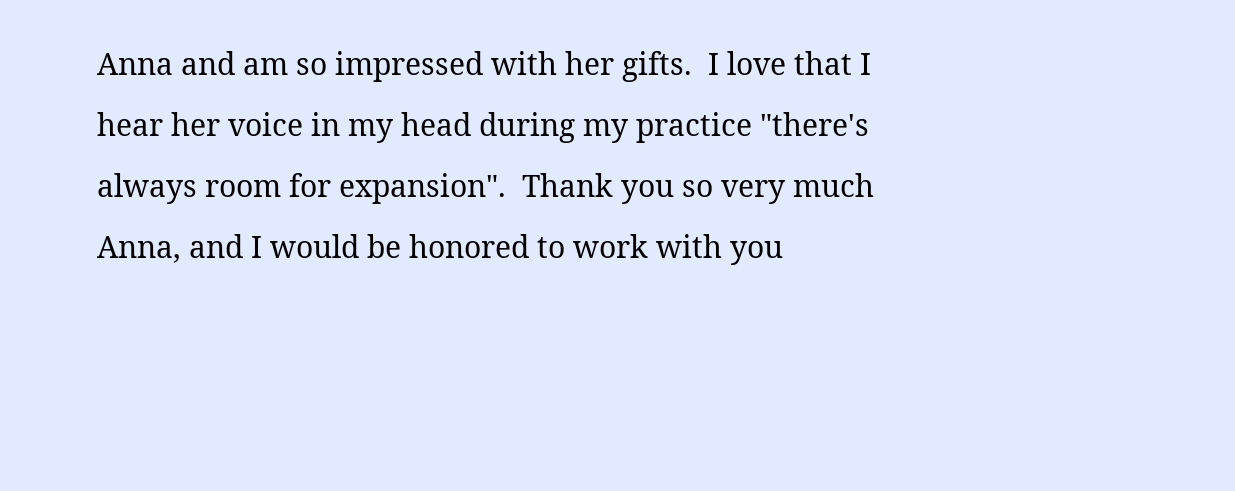Anna and am so impressed with her gifts.  I love that I hear her voice in my head during my practice "there's always room for expansion".  Thank you so very much Anna, and I would be honored to work with you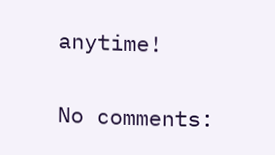anytime!

No comments: